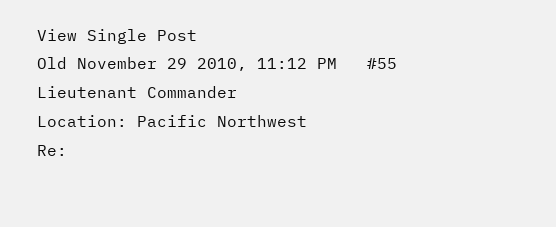View Single Post
Old November 29 2010, 11:12 PM   #55
Lieutenant Commander
Location: Pacific Northwest
Re: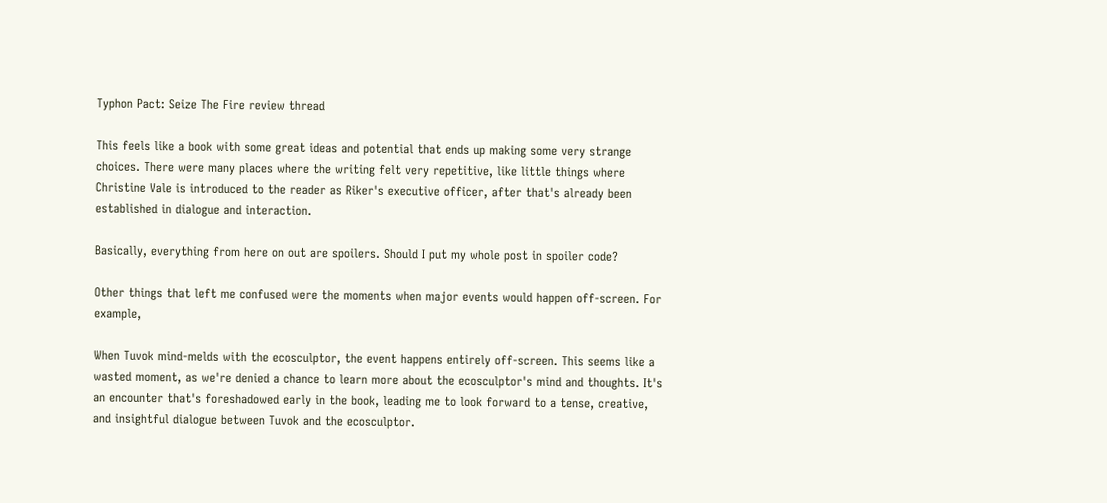Typhon Pact: Seize The Fire review thread

This feels like a book with some great ideas and potential that ends up making some very strange choices. There were many places where the writing felt very repetitive, like little things where Christine Vale is introduced to the reader as Riker's executive officer, after that's already been established in dialogue and interaction.

Basically, everything from here on out are spoilers. Should I put my whole post in spoiler code?

Other things that left me confused were the moments when major events would happen off-screen. For example,

When Tuvok mind-melds with the ecosculptor, the event happens entirely off-screen. This seems like a wasted moment, as we're denied a chance to learn more about the ecosculptor's mind and thoughts. It's an encounter that's foreshadowed early in the book, leading me to look forward to a tense, creative, and insightful dialogue between Tuvok and the ecosculptor.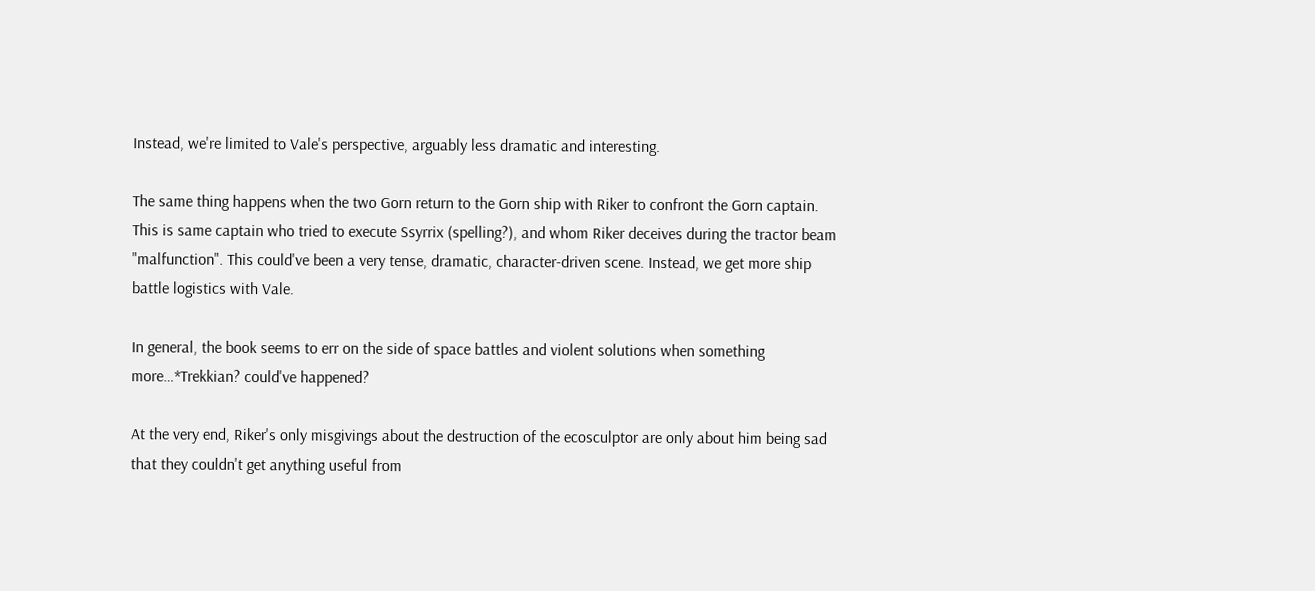Instead, we're limited to Vale's perspective, arguably less dramatic and interesting.

The same thing happens when the two Gorn return to the Gorn ship with Riker to confront the Gorn captain. This is same captain who tried to execute Ssyrrix (spelling?), and whom Riker deceives during the tractor beam "malfunction". This could've been a very tense, dramatic, character-driven scene. Instead, we get more ship battle logistics with Vale.

In general, the book seems to err on the side of space battles and violent solutions when something more…*Trekkian? could've happened?

At the very end, Riker's only misgivings about the destruction of the ecosculptor are only about him being sad that they couldn't get anything useful from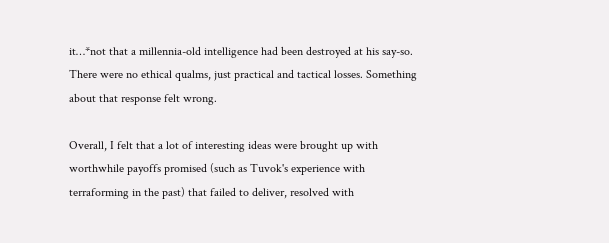it…*not that a millennia-old intelligence had been destroyed at his say-so. There were no ethical qualms, just practical and tactical losses. Something about that response felt wrong.

Overall, I felt that a lot of interesting ideas were brought up with worthwhile payoffs promised (such as Tuvok's experience with terraforming in the past) that failed to deliver, resolved with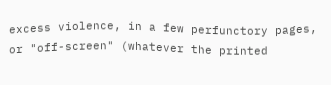excess violence, in a few perfunctory pages, or "off-screen" (whatever the printed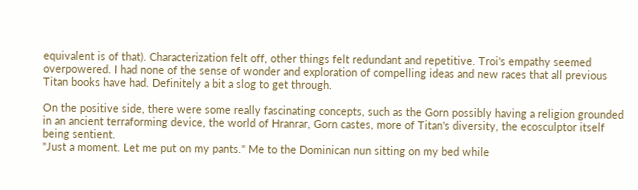equivalent is of that). Characterization felt off, other things felt redundant and repetitive. Troi's empathy seemed overpowered. I had none of the sense of wonder and exploration of compelling ideas and new races that all previous Titan books have had. Definitely a bit a slog to get through.

On the positive side, there were some really fascinating concepts, such as the Gorn possibly having a religion grounded in an ancient terraforming device, the world of Hranrar, Gorn castes, more of Titan's diversity, the ecosculptor itself being sentient.
"Just a moment. Let me put on my pants." Me to the Dominican nun sitting on my bed while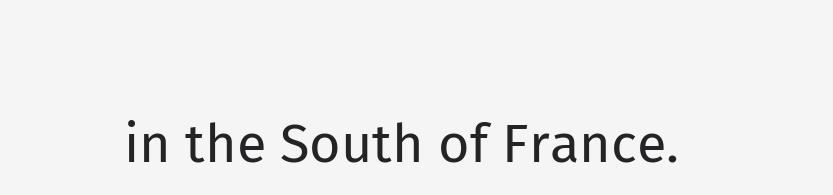in the South of France.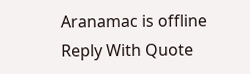Aranamac is offline   Reply With Quote